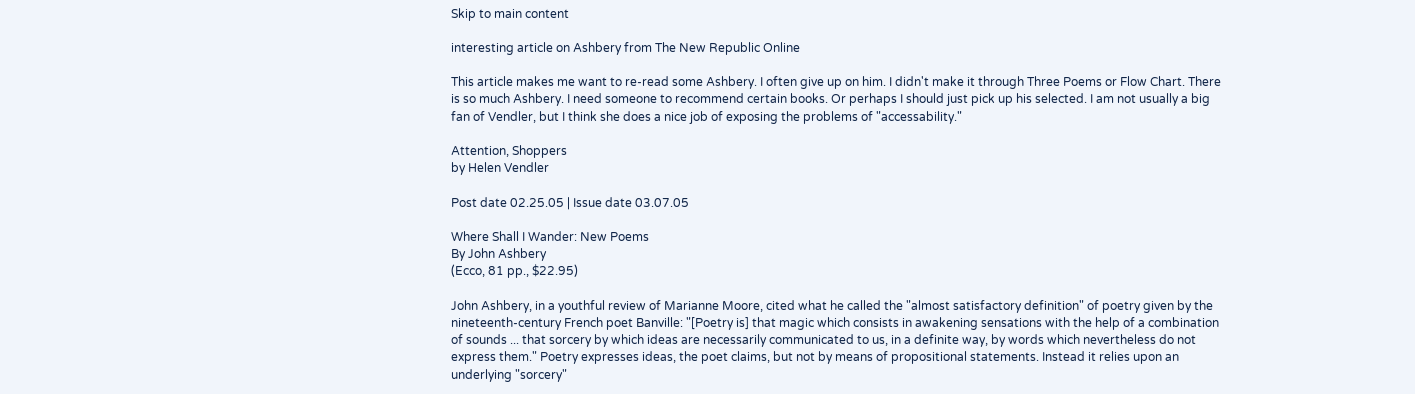Skip to main content

interesting article on Ashbery from The New Republic Online

This article makes me want to re-read some Ashbery. I often give up on him. I didn't make it through Three Poems or Flow Chart. There is so much Ashbery. I need someone to recommend certain books. Or perhaps I should just pick up his selected. I am not usually a big fan of Vendler, but I think she does a nice job of exposing the problems of "accessability."

Attention, Shoppers
by Helen Vendler

Post date 02.25.05 | Issue date 03.07.05

Where Shall I Wander: New Poems
By John Ashbery
(Ecco, 81 pp., $22.95)

John Ashbery, in a youthful review of Marianne Moore, cited what he called the "almost satisfactory definition" of poetry given by the nineteenth-century French poet Banville: "[Poetry is] that magic which consists in awakening sensations with the help of a combination of sounds ... that sorcery by which ideas are necessarily communicated to us, in a definite way, by words which nevertheless do not express them." Poetry expresses ideas, the poet claims, but not by means of propositional statements. Instead it relies upon an underlying "sorcery"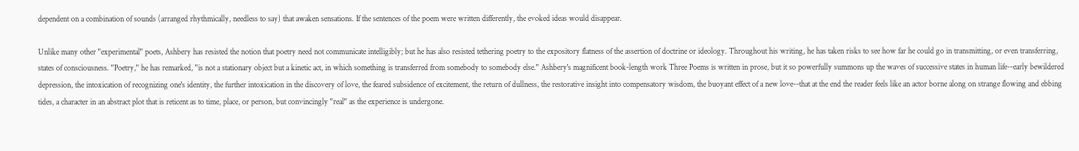dependent on a combination of sounds (arranged rhythmically, needless to say) that awaken sensations. If the sentences of the poem were written differently, the evoked ideas would disappear.

Unlike many other "experimental" poets, Ashbery has resisted the notion that poetry need not communicate intelligibly; but he has also resisted tethering poetry to the expository flatness of the assertion of doctrine or ideology. Throughout his writing, he has taken risks to see how far he could go in transmitting, or even transferring, states of consciousness. "Poetry," he has remarked, "is not a stationary object but a kinetic act, in which something is transferred from somebody to somebody else." Ashbery's magnificent book-length work Three Poems is written in prose, but it so powerfully summons up the waves of successive states in human life--early bewildered depression, the intoxication of recognizing one's identity, the further intoxication in the discovery of love, the feared subsidence of excitement, the return of dullness, the restorative insight into compensatory wisdom, the buoyant effect of a new love--that at the end the reader feels like an actor borne along on strange flowing and ebbing tides, a character in an abstract plot that is reticent as to time, place, or person, but convincingly "real" as the experience is undergone.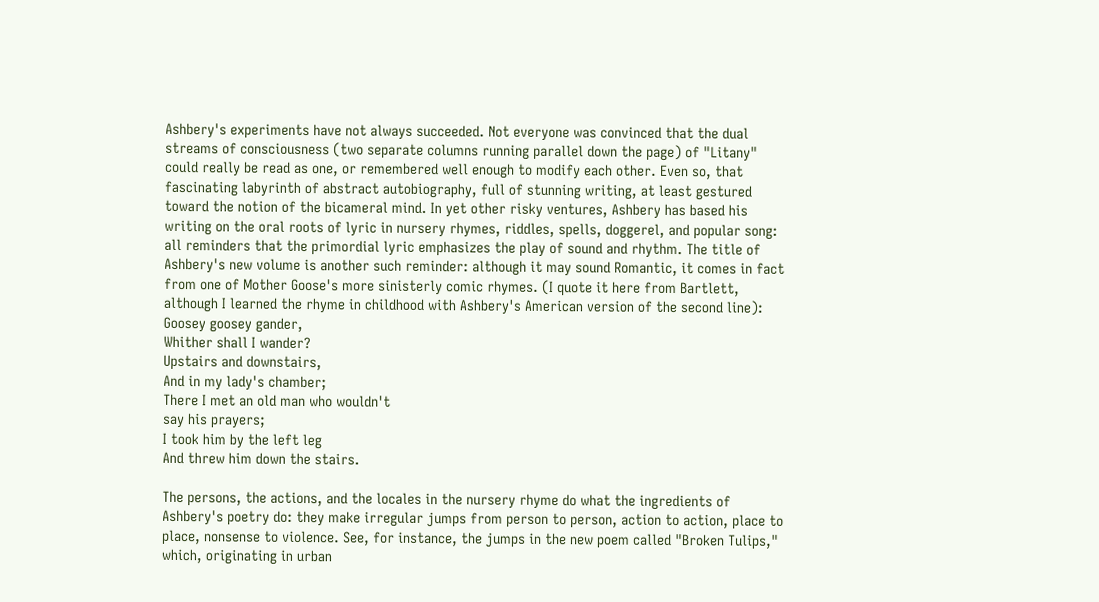Ashbery's experiments have not always succeeded. Not everyone was convinced that the dual streams of consciousness (two separate columns running parallel down the page) of "Litany" could really be read as one, or remembered well enough to modify each other. Even so, that fascinating labyrinth of abstract autobiography, full of stunning writing, at least gestured toward the notion of the bicameral mind. In yet other risky ventures, Ashbery has based his writing on the oral roots of lyric in nursery rhymes, riddles, spells, doggerel, and popular song: all reminders that the primordial lyric emphasizes the play of sound and rhythm. The title of Ashbery's new volume is another such reminder: although it may sound Romantic, it comes in fact from one of Mother Goose's more sinisterly comic rhymes. (I quote it here from Bartlett, although I learned the rhyme in childhood with Ashbery's American version of the second line):
Goosey goosey gander,
Whither shall I wander?
Upstairs and downstairs,
And in my lady's chamber;
There I met an old man who wouldn't
say his prayers;
I took him by the left leg
And threw him down the stairs.

The persons, the actions, and the locales in the nursery rhyme do what the ingredients of Ashbery's poetry do: they make irregular jumps from person to person, action to action, place to place, nonsense to violence. See, for instance, the jumps in the new poem called "Broken Tulips," which, originating in urban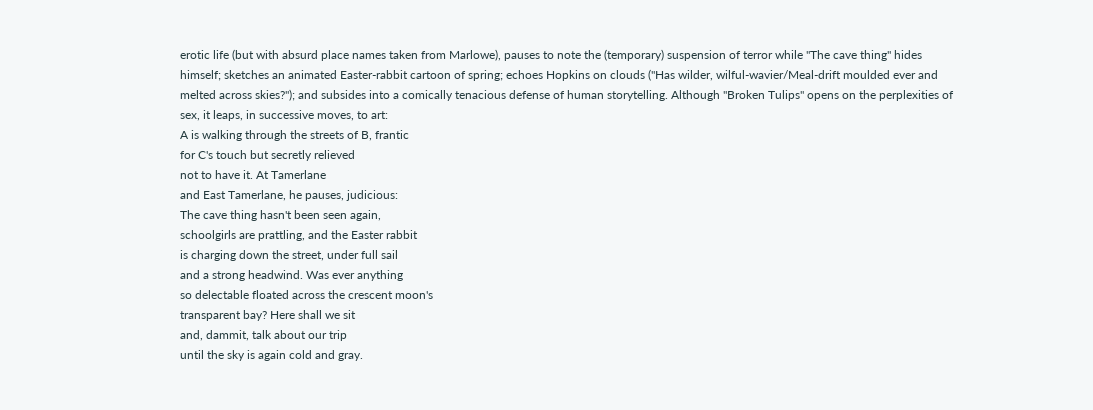erotic life (but with absurd place names taken from Marlowe), pauses to note the (temporary) suspension of terror while "The cave thing" hides himself; sketches an animated Easter-rabbit cartoon of spring; echoes Hopkins on clouds ("Has wilder, wilful-wavier/Meal-drift moulded ever and melted across skies?"); and subsides into a comically tenacious defense of human storytelling. Although "Broken Tulips" opens on the perplexities of sex, it leaps, in successive moves, to art:
A is walking through the streets of B, frantic
for C's touch but secretly relieved
not to have it. At Tamerlane
and East Tamerlane, he pauses, judicious:
The cave thing hasn't been seen again,
schoolgirls are prattling, and the Easter rabbit
is charging down the street, under full sail
and a strong headwind. Was ever anything
so delectable floated across the crescent moon's
transparent bay? Here shall we sit
and, dammit, talk about our trip
until the sky is again cold and gray.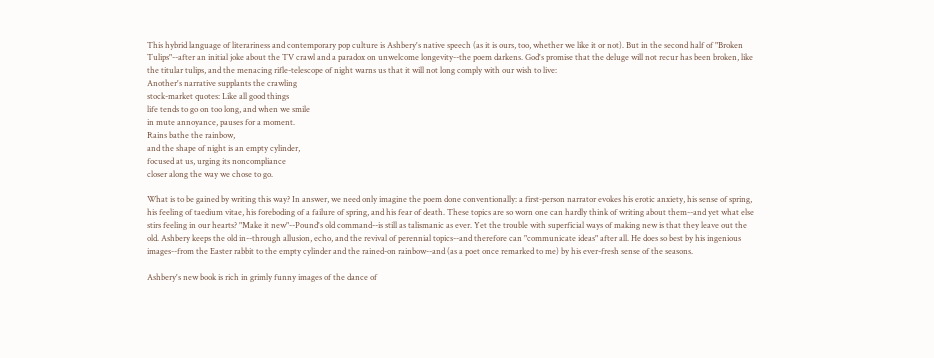This hybrid language of literariness and contemporary pop culture is Ashbery's native speech (as it is ours, too, whether we like it or not). But in the second half of "Broken Tulips"--after an initial joke about the TV crawl and a paradox on unwelcome longevity--the poem darkens. God's promise that the deluge will not recur has been broken, like the titular tulips, and the menacing rifle-telescope of night warns us that it will not long comply with our wish to live:
Another's narrative supplants the crawling
stock-market quotes: Like all good things
life tends to go on too long, and when we smile
in mute annoyance, pauses for a moment.
Rains bathe the rainbow,
and the shape of night is an empty cylinder,
focused at us, urging its noncompliance
closer along the way we chose to go.

What is to be gained by writing this way? In answer, we need only imagine the poem done conventionally: a first-person narrator evokes his erotic anxiety, his sense of spring, his feeling of taedium vitae, his foreboding of a failure of spring, and his fear of death. These topics are so worn one can hardly think of writing about them--and yet what else stirs feeling in our hearts? "Make it new"--Pound's old command--is still as talismanic as ever. Yet the trouble with superficial ways of making new is that they leave out the old. Ashbery keeps the old in--through allusion, echo, and the revival of perennial topics--and therefore can "communicate ideas" after all. He does so best by his ingenious images--from the Easter rabbit to the empty cylinder and the rained-on rainbow--and (as a poet once remarked to me) by his ever-fresh sense of the seasons.

Ashbery's new book is rich in grimly funny images of the dance of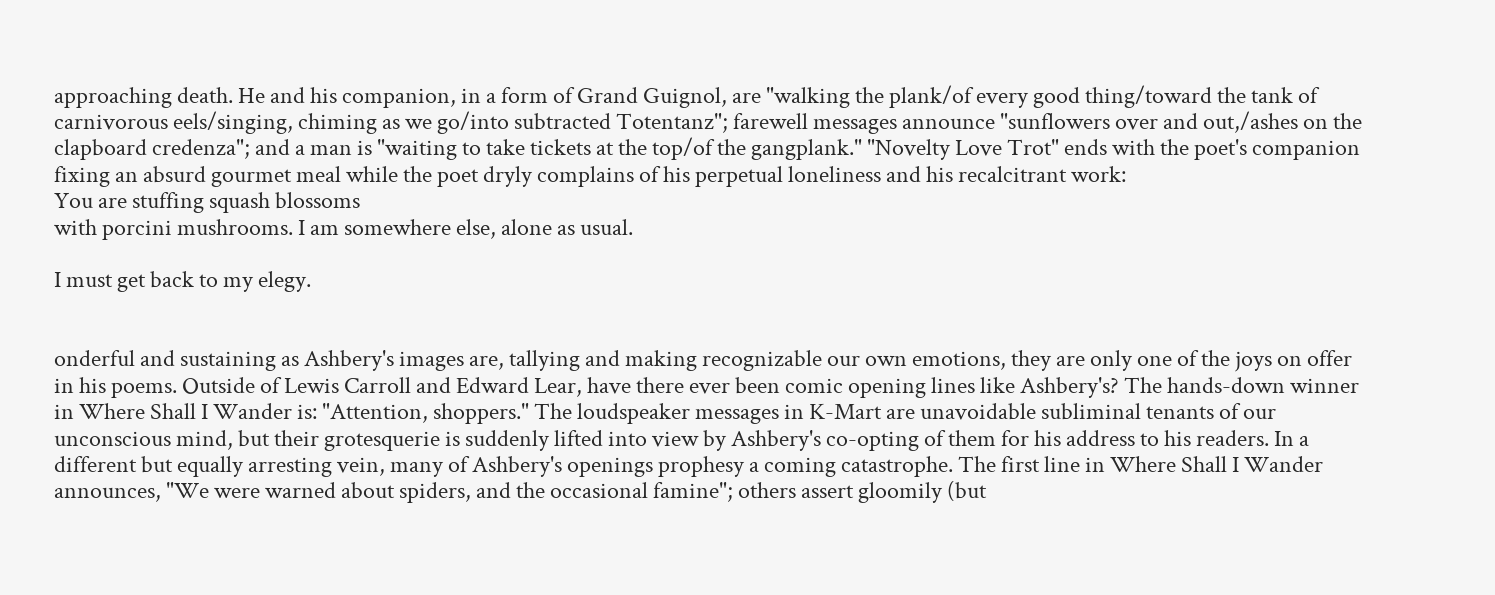approaching death. He and his companion, in a form of Grand Guignol, are "walking the plank/of every good thing/toward the tank of carnivorous eels/singing, chiming as we go/into subtracted Totentanz"; farewell messages announce "sunflowers over and out,/ashes on the clapboard credenza"; and a man is "waiting to take tickets at the top/of the gangplank." "Novelty Love Trot" ends with the poet's companion fixing an absurd gourmet meal while the poet dryly complains of his perpetual loneliness and his recalcitrant work:
You are stuffing squash blossoms
with porcini mushrooms. I am somewhere else, alone as usual.

I must get back to my elegy.


onderful and sustaining as Ashbery's images are, tallying and making recognizable our own emotions, they are only one of the joys on offer in his poems. Outside of Lewis Carroll and Edward Lear, have there ever been comic opening lines like Ashbery's? The hands-down winner in Where Shall I Wander is: "Attention, shoppers." The loudspeaker messages in K-Mart are unavoidable subliminal tenants of our unconscious mind, but their grotesquerie is suddenly lifted into view by Ashbery's co-opting of them for his address to his readers. In a different but equally arresting vein, many of Ashbery's openings prophesy a coming catastrophe. The first line in Where Shall I Wander announces, "We were warned about spiders, and the occasional famine"; others assert gloomily (but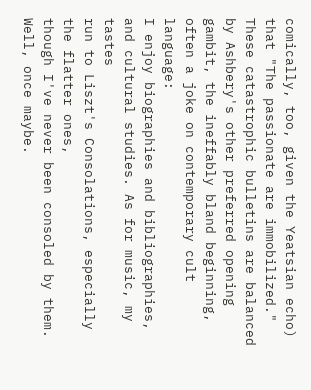comically, too, given the Yeatsian echo) that "The passionate are immobilized." These catastrophic bulletins are balanced by Ashbery's other preferred opening gambit, the ineffably bland beginning, often a joke on contemporary cult language:
I enjoy biographies and bibliographies,
and cultural studies. As for music, my tastes
run to Liszt's Consolations, especially the flatter ones,
though I've never been consoled by them. Well, once maybe.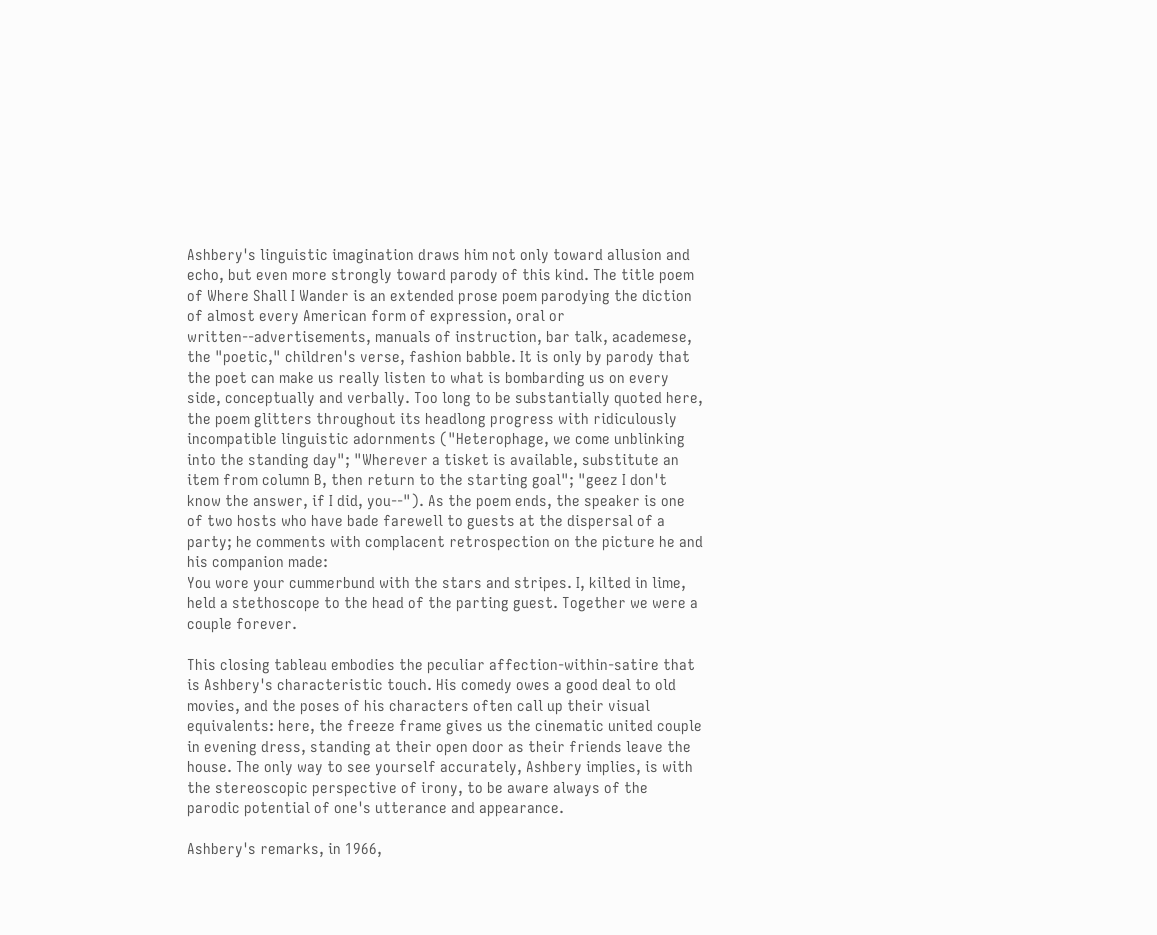Ashbery's linguistic imagination draws him not only toward allusion and echo, but even more strongly toward parody of this kind. The title poem of Where Shall I Wander is an extended prose poem parodying the diction of almost every American form of expression, oral or written--advertisements, manuals of instruction, bar talk, academese, the "poetic," children's verse, fashion babble. It is only by parody that the poet can make us really listen to what is bombarding us on every side, conceptually and verbally. Too long to be substantially quoted here, the poem glitters throughout its headlong progress with ridiculously incompatible linguistic adornments ("Heterophage, we come unblinking into the standing day"; "Wherever a tisket is available, substitute an item from column B, then return to the starting goal"; "geez I don't know the answer, if I did, you--"). As the poem ends, the speaker is one of two hosts who have bade farewell to guests at the dispersal of a party; he comments with complacent retrospection on the picture he and his companion made:
You wore your cummerbund with the stars and stripes. I, kilted in lime, held a stethoscope to the head of the parting guest. Together we were a couple forever.

This closing tableau embodies the peculiar affection-within-satire that is Ashbery's characteristic touch. His comedy owes a good deal to old movies, and the poses of his characters often call up their visual equivalents: here, the freeze frame gives us the cinematic united couple in evening dress, standing at their open door as their friends leave the house. The only way to see yourself accurately, Ashbery implies, is with the stereoscopic perspective of irony, to be aware always of the parodic potential of one's utterance and appearance.

Ashbery's remarks, in 1966,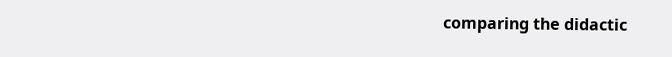comparing the didactic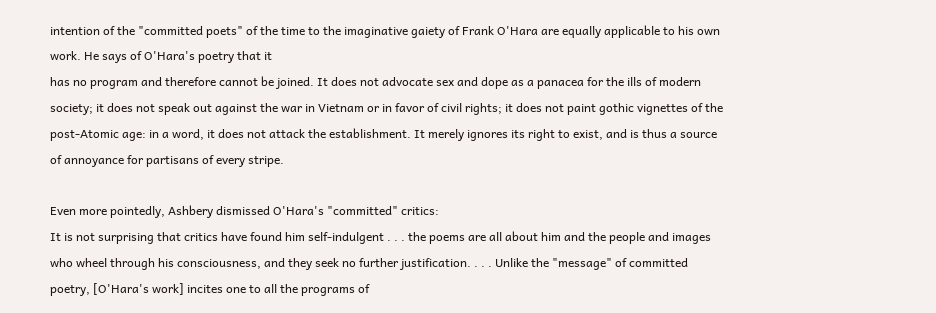intention of the "committed poets" of the time to the imaginative gaiety of Frank O'Hara are equally applicable to his own work. He says of O'Hara's poetry that it
has no program and therefore cannot be joined. It does not advocate sex and dope as a panacea for the ills of modern society; it does not speak out against the war in Vietnam or in favor of civil rights; it does not paint gothic vignettes of the post-Atomic age: in a word, it does not attack the establishment. It merely ignores its right to exist, and is thus a source of annoyance for partisans of every stripe.

Even more pointedly, Ashbery dismissed O'Hara's "committed" critics:
It is not surprising that critics have found him self-indulgent . . . the poems are all about him and the people and images who wheel through his consciousness, and they seek no further justification. . . . Unlike the "message" of committed poetry, [O'Hara's work] incites one to all the programs of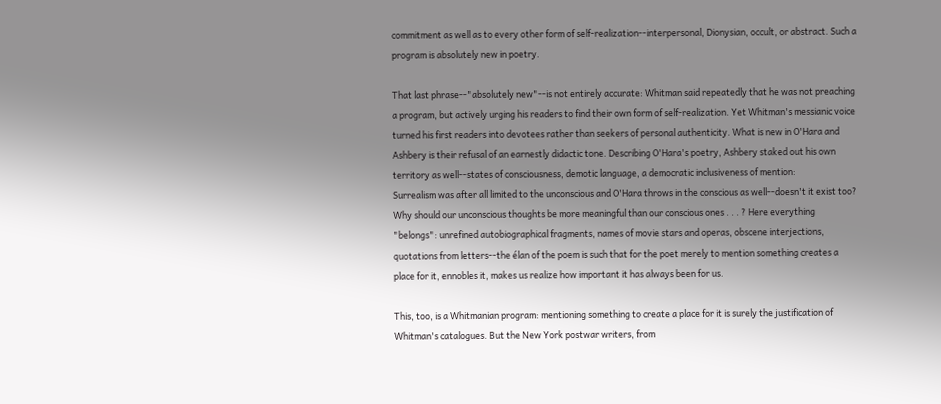commitment as well as to every other form of self-realization--interpersonal, Dionysian, occult, or abstract. Such a program is absolutely new in poetry.

That last phrase--"absolutely new"--is not entirely accurate: Whitman said repeatedly that he was not preaching a program, but actively urging his readers to find their own form of self-realization. Yet Whitman's messianic voice turned his first readers into devotees rather than seekers of personal authenticity. What is new in O'Hara and Ashbery is their refusal of an earnestly didactic tone. Describing O'Hara's poetry, Ashbery staked out his own territory as well--states of consciousness, demotic language, a democratic inclusiveness of mention:
Surrealism was after all limited to the unconscious and O'Hara throws in the conscious as well--doesn't it exist too? Why should our unconscious thoughts be more meaningful than our conscious ones . . . ? Here everything "belongs": unrefined autobiographical fragments, names of movie stars and operas, obscene interjections, quotations from letters--the élan of the poem is such that for the poet merely to mention something creates a place for it, ennobles it, makes us realize how important it has always been for us.

This, too, is a Whitmanian program: mentioning something to create a place for it is surely the justification of Whitman's catalogues. But the New York postwar writers, from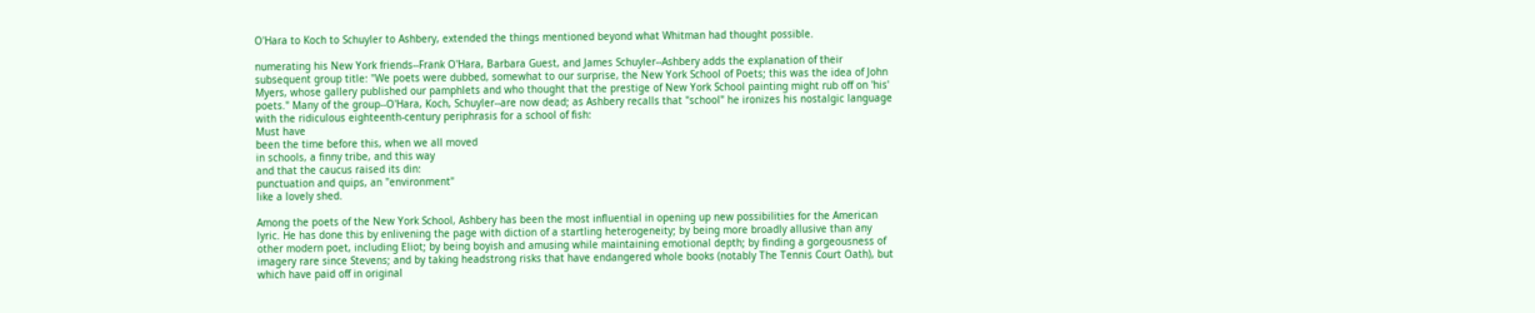O'Hara to Koch to Schuyler to Ashbery, extended the things mentioned beyond what Whitman had thought possible.

numerating his New York friends--Frank O'Hara, Barbara Guest, and James Schuyler--Ashbery adds the explanation of their subsequent group title: "We poets were dubbed, somewhat to our surprise, the New York School of Poets; this was the idea of John Myers, whose gallery published our pamphlets and who thought that the prestige of New York School painting might rub off on 'his' poets." Many of the group--O'Hara, Koch, Schuyler--are now dead; as Ashbery recalls that "school" he ironizes his nostalgic language with the ridiculous eighteenth-century periphrasis for a school of fish:
Must have
been the time before this, when we all moved
in schools, a finny tribe, and this way
and that the caucus raised its din:
punctuation and quips, an "environment"
like a lovely shed.

Among the poets of the New York School, Ashbery has been the most influential in opening up new possibilities for the American lyric. He has done this by enlivening the page with diction of a startling heterogeneity; by being more broadly allusive than any other modern poet, including Eliot; by being boyish and amusing while maintaining emotional depth; by finding a gorgeousness of imagery rare since Stevens; and by taking headstrong risks that have endangered whole books (notably The Tennis Court Oath), but which have paid off in original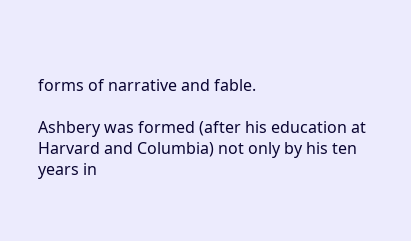forms of narrative and fable.

Ashbery was formed (after his education at Harvard and Columbia) not only by his ten years in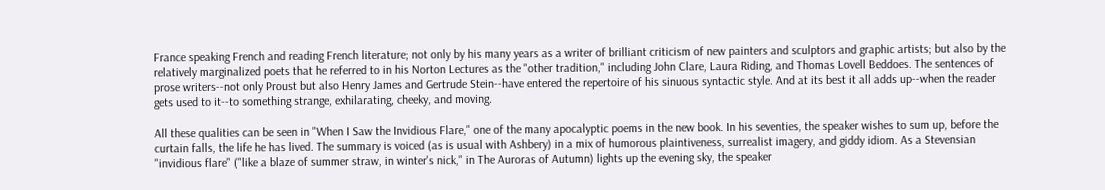France speaking French and reading French literature; not only by his many years as a writer of brilliant criticism of new painters and sculptors and graphic artists; but also by the relatively marginalized poets that he referred to in his Norton Lectures as the "other tradition," including John Clare, Laura Riding, and Thomas Lovell Beddoes. The sentences of prose writers--not only Proust but also Henry James and Gertrude Stein--have entered the repertoire of his sinuous syntactic style. And at its best it all adds up--when the reader gets used to it--to something strange, exhilarating, cheeky, and moving.

All these qualities can be seen in "When I Saw the Invidious Flare," one of the many apocalyptic poems in the new book. In his seventies, the speaker wishes to sum up, before the curtain falls, the life he has lived. The summary is voiced (as is usual with Ashbery) in a mix of humorous plaintiveness, surrealist imagery, and giddy idiom. As a Stevensian "invidious flare" ("like a blaze of summer straw, in winter's nick," in The Auroras of Autumn) lights up the evening sky, the speaker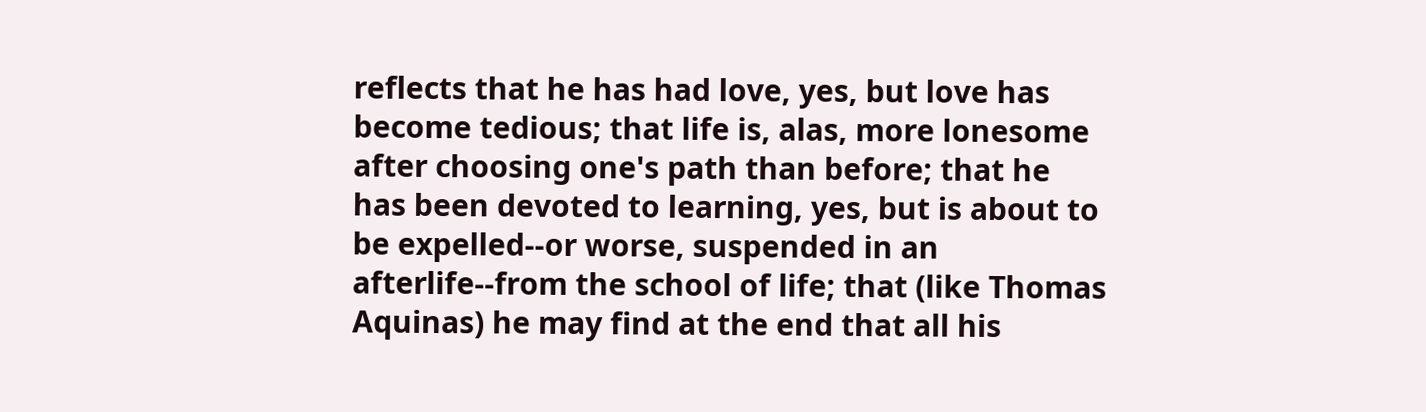reflects that he has had love, yes, but love has become tedious; that life is, alas, more lonesome after choosing one's path than before; that he has been devoted to learning, yes, but is about to be expelled--or worse, suspended in an afterlife--from the school of life; that (like Thomas Aquinas) he may find at the end that all his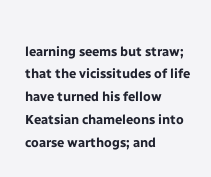learning seems but straw; that the vicissitudes of life have turned his fellow Keatsian chameleons into coarse warthogs; and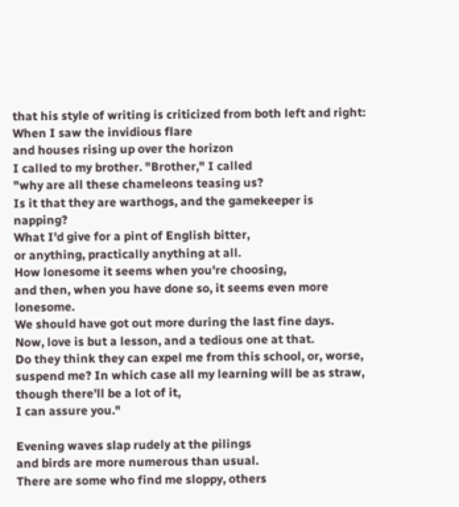that his style of writing is criticized from both left and right:
When I saw the invidious flare
and houses rising up over the horizon
I called to my brother. "Brother," I called
"why are all these chameleons teasing us?
Is it that they are warthogs, and the gamekeeper is napping?
What I'd give for a pint of English bitter,
or anything, practically anything at all.
How lonesome it seems when you're choosing,
and then, when you have done so, it seems even more lonesome.
We should have got out more during the last fine days.
Now, love is but a lesson, and a tedious one at that.
Do they think they can expel me from this school, or, worse,
suspend me? In which case all my learning will be as straw,
though there'll be a lot of it,
I can assure you."

Evening waves slap rudely at the pilings
and birds are more numerous than usual.
There are some who find me sloppy, others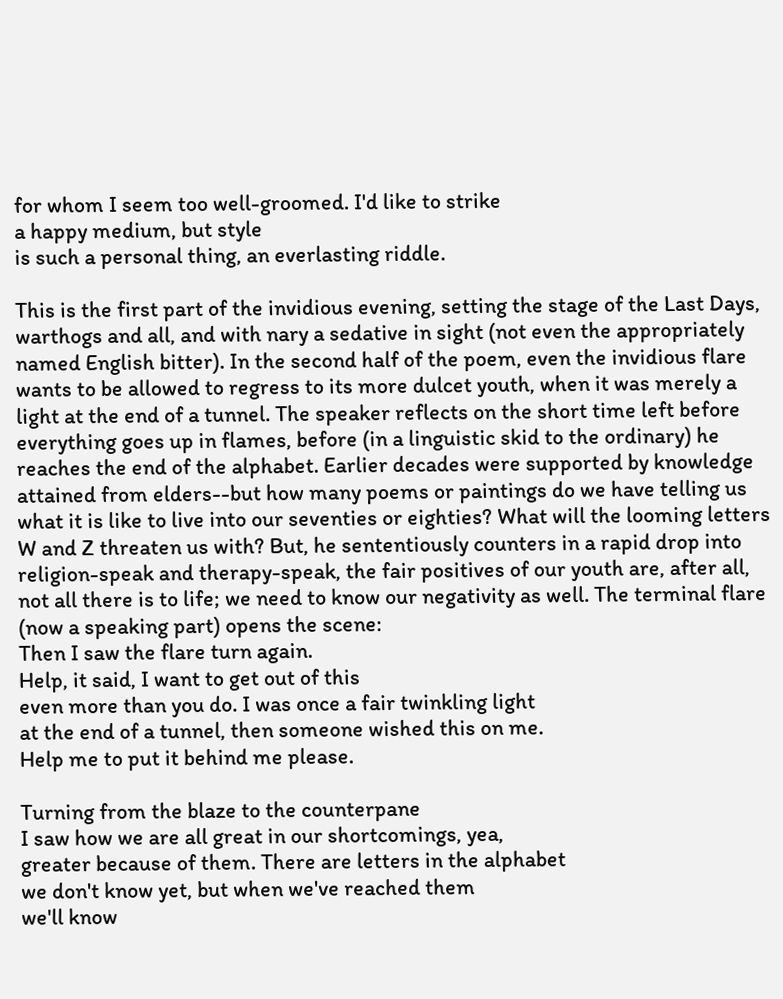for whom I seem too well-groomed. I'd like to strike
a happy medium, but style
is such a personal thing, an everlasting riddle.

This is the first part of the invidious evening, setting the stage of the Last Days, warthogs and all, and with nary a sedative in sight (not even the appropriately named English bitter). In the second half of the poem, even the invidious flare wants to be allowed to regress to its more dulcet youth, when it was merely a light at the end of a tunnel. The speaker reflects on the short time left before everything goes up in flames, before (in a linguistic skid to the ordinary) he reaches the end of the alphabet. Earlier decades were supported by knowledge attained from elders--but how many poems or paintings do we have telling us what it is like to live into our seventies or eighties? What will the looming letters W and Z threaten us with? But, he sententiously counters in a rapid drop into religion-speak and therapy-speak, the fair positives of our youth are, after all, not all there is to life; we need to know our negativity as well. The terminal flare (now a speaking part) opens the scene:
Then I saw the flare turn again.
Help, it said, I want to get out of this
even more than you do. I was once a fair twinkling light
at the end of a tunnel, then someone wished this on me.
Help me to put it behind me please.

Turning from the blaze to the counterpane
I saw how we are all great in our shortcomings, yea,
greater because of them. There are letters in the alphabet
we don't know yet, but when we've reached them
we'll know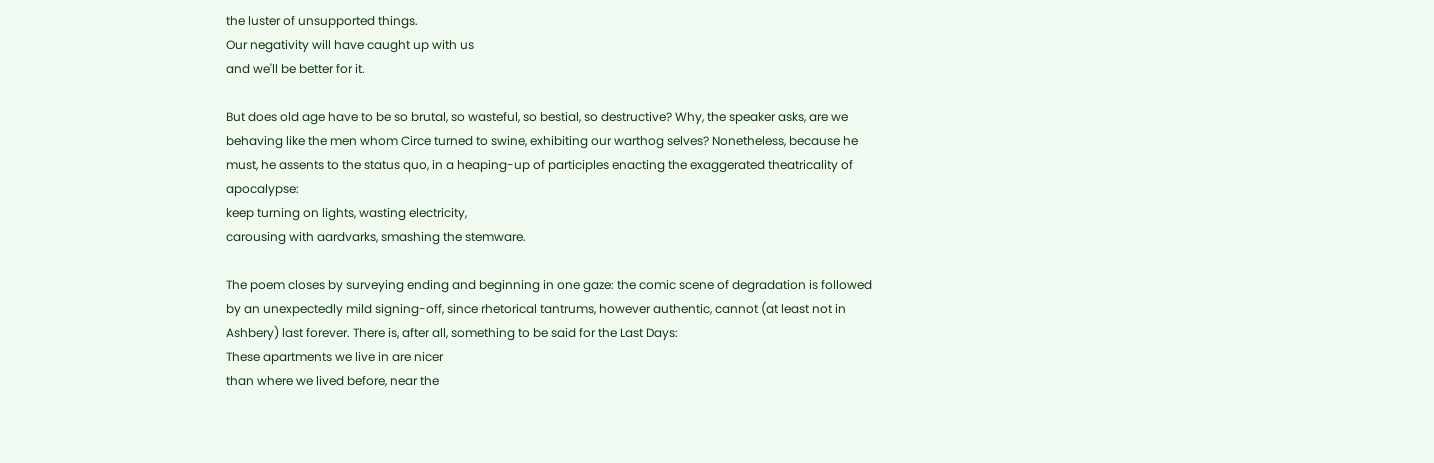the luster of unsupported things.
Our negativity will have caught up with us
and we'll be better for it.

But does old age have to be so brutal, so wasteful, so bestial, so destructive? Why, the speaker asks, are we behaving like the men whom Circe turned to swine, exhibiting our warthog selves? Nonetheless, because he must, he assents to the status quo, in a heaping-up of participles enacting the exaggerated theatricality of apocalypse:
keep turning on lights, wasting electricity,
carousing with aardvarks, smashing the stemware.

The poem closes by surveying ending and beginning in one gaze: the comic scene of degradation is followed by an unexpectedly mild signing-off, since rhetorical tantrums, however authentic, cannot (at least not in Ashbery) last forever. There is, after all, something to be said for the Last Days:
These apartments we live in are nicer
than where we lived before, near the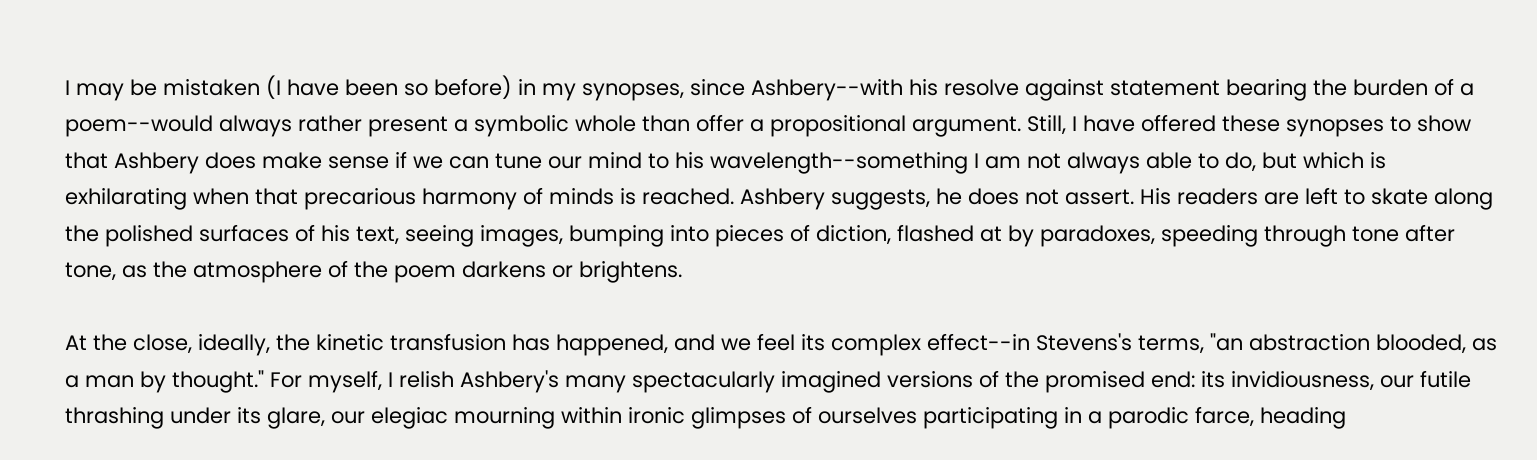I may be mistaken (I have been so before) in my synopses, since Ashbery--with his resolve against statement bearing the burden of a poem--would always rather present a symbolic whole than offer a propositional argument. Still, I have offered these synopses to show that Ashbery does make sense if we can tune our mind to his wavelength--something I am not always able to do, but which is exhilarating when that precarious harmony of minds is reached. Ashbery suggests, he does not assert. His readers are left to skate along the polished surfaces of his text, seeing images, bumping into pieces of diction, flashed at by paradoxes, speeding through tone after tone, as the atmosphere of the poem darkens or brightens.

At the close, ideally, the kinetic transfusion has happened, and we feel its complex effect--in Stevens's terms, "an abstraction blooded, as a man by thought." For myself, I relish Ashbery's many spectacularly imagined versions of the promised end: its invidiousness, our futile thrashing under its glare, our elegiac mourning within ironic glimpses of ourselves participating in a parodic farce, heading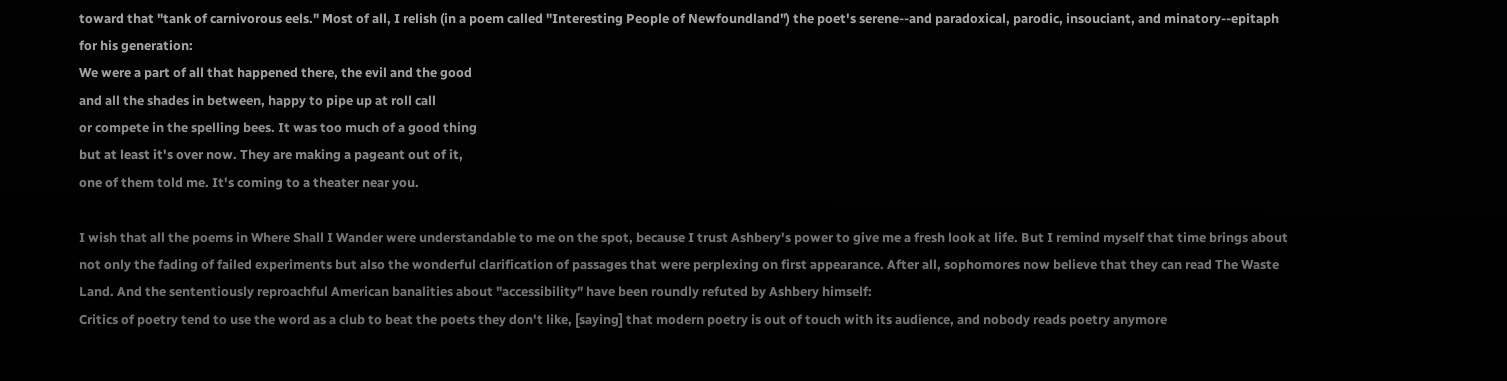toward that "tank of carnivorous eels." Most of all, I relish (in a poem called "Interesting People of Newfoundland") the poet's serene--and paradoxical, parodic, insouciant, and minatory--epitaph for his generation:
We were a part of all that happened there, the evil and the good
and all the shades in between, happy to pipe up at roll call
or compete in the spelling bees. It was too much of a good thing
but at least it's over now. They are making a pageant out of it,
one of them told me. It's coming to a theater near you.

I wish that all the poems in Where Shall I Wander were understandable to me on the spot, because I trust Ashbery's power to give me a fresh look at life. But I remind myself that time brings about not only the fading of failed experiments but also the wonderful clarification of passages that were perplexing on first appearance. After all, sophomores now believe that they can read The Waste Land. And the sententiously reproachful American banalities about "accessibility" have been roundly refuted by Ashbery himself:
Critics of poetry tend to use the word as a club to beat the poets they don't like, [saying] that modern poetry is out of touch with its audience, and nobody reads poetry anymore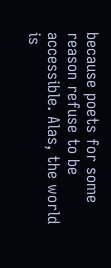because poets for some reason refuse to be accessible. Alas, the world is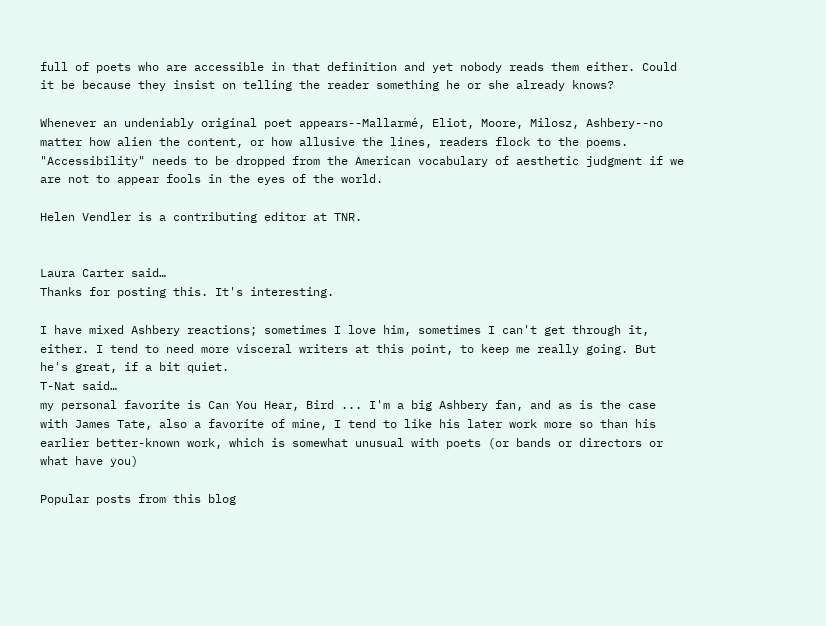full of poets who are accessible in that definition and yet nobody reads them either. Could it be because they insist on telling the reader something he or she already knows?

Whenever an undeniably original poet appears--Mallarmé, Eliot, Moore, Milosz, Ashbery--no matter how alien the content, or how allusive the lines, readers flock to the poems. "Accessibility" needs to be dropped from the American vocabulary of aesthetic judgment if we are not to appear fools in the eyes of the world.

Helen Vendler is a contributing editor at TNR.


Laura Carter said…
Thanks for posting this. It's interesting.

I have mixed Ashbery reactions; sometimes I love him, sometimes I can't get through it, either. I tend to need more visceral writers at this point, to keep me really going. But he's great, if a bit quiet.
T-Nat said…
my personal favorite is Can You Hear, Bird ... I'm a big Ashbery fan, and as is the case with James Tate, also a favorite of mine, I tend to like his later work more so than his earlier better-known work, which is somewhat unusual with poets (or bands or directors or what have you)

Popular posts from this blog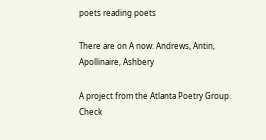poets reading poets

There are on A now: Andrews, Antin, Apollinaire, Ashbery

A project from the Atlanta Poetry Group. Check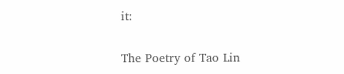it:

The Poetry of Tao Lin